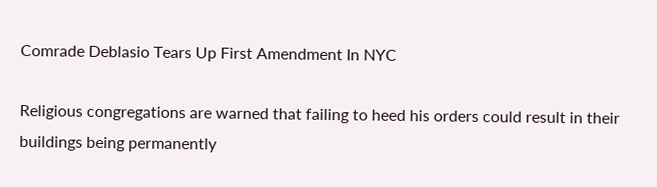Comrade Deblasio Tears Up First Amendment In NYC

Religious congregations are warned that failing to heed his orders could result in their buildings being permanently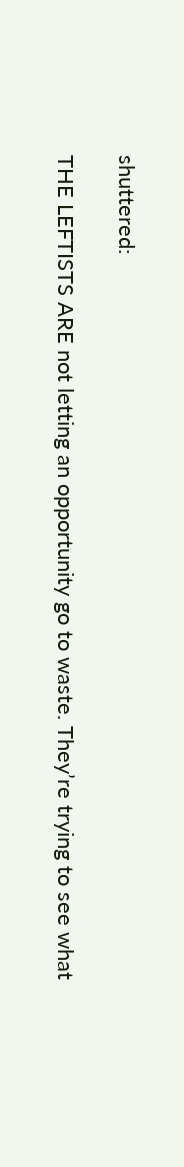shuttered:

THE LEFTISTS ARE not letting an opportunity go to waste. They’re trying to see what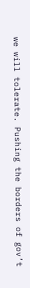we will tolerate. Pushing the borders of gov’t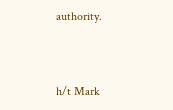authority.



h/t Mark